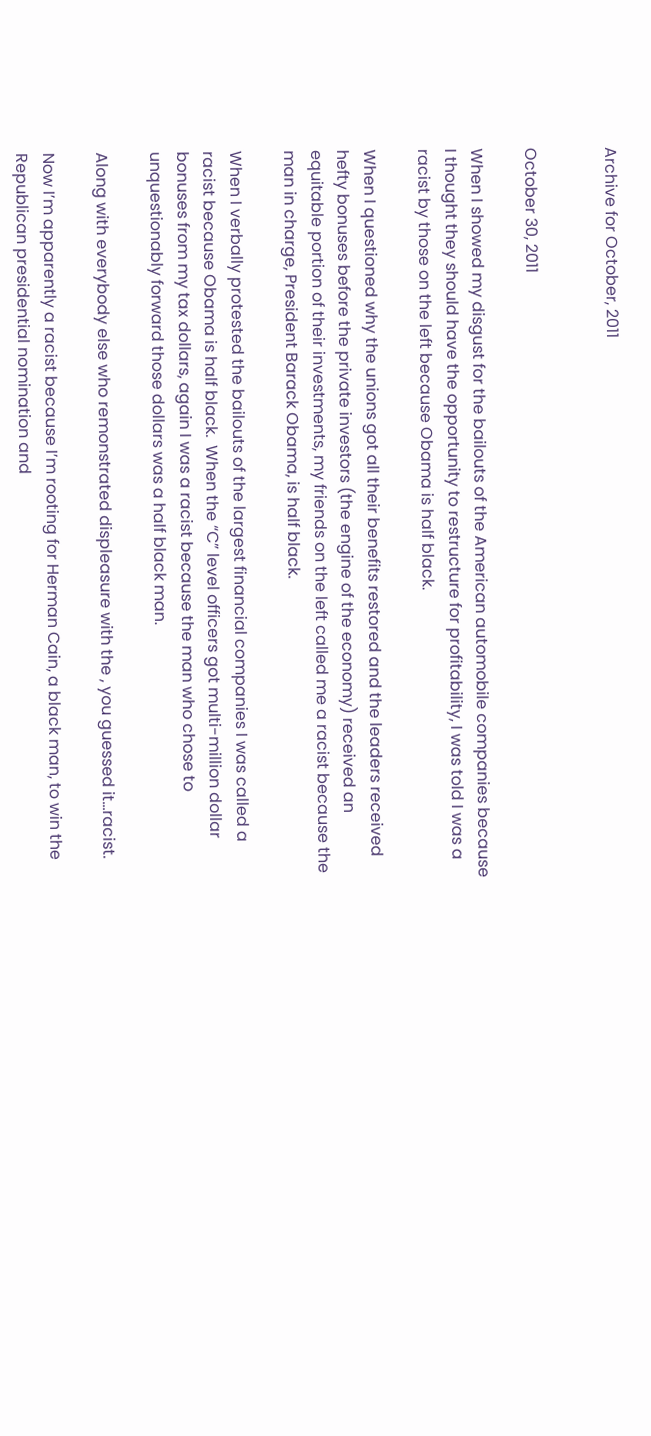Archive for October, 2011


October 30, 2011

When I showed my disgust for the bailouts of the American automobile companies because I thought they should have the opportunity to restructure for profitability, I was told I was a racist by those on the left because Obama is half black.

When I questioned why the unions got all their benefits restored and the leaders received hefty bonuses before the private investors (the engine of the economy) received an equitable portion of their investments, my friends on the left called me a racist because the man in charge, President Barack Obama, is half black.

When I verbally protested the bailouts of the largest financial companies I was called a racist because Obama is half black.  When the “C” level officers got multi-million dollar bonuses from my tax dollars, again I was a racist because the man who chose to unquestionably forward those dollars was a half black man.

Along with everybody else who remonstrated displeasure with the , you guessed it…racist.

Now I’m apparently a racist because I’m rooting for Herman Cain, a black man, to win the Republican presidential nomination and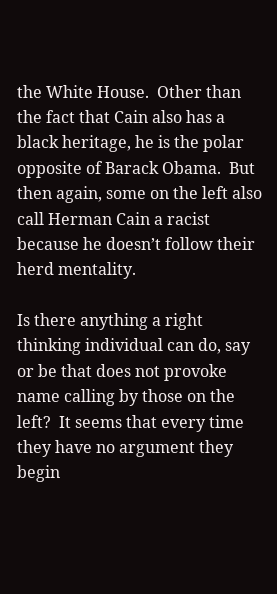the White House.  Other than the fact that Cain also has a black heritage, he is the polar opposite of Barack Obama.  But then again, some on the left also call Herman Cain a racist because he doesn’t follow their herd mentality.

Is there anything a right thinking individual can do, say or be that does not provoke name calling by those on the left?  It seems that every time they have no argument they begin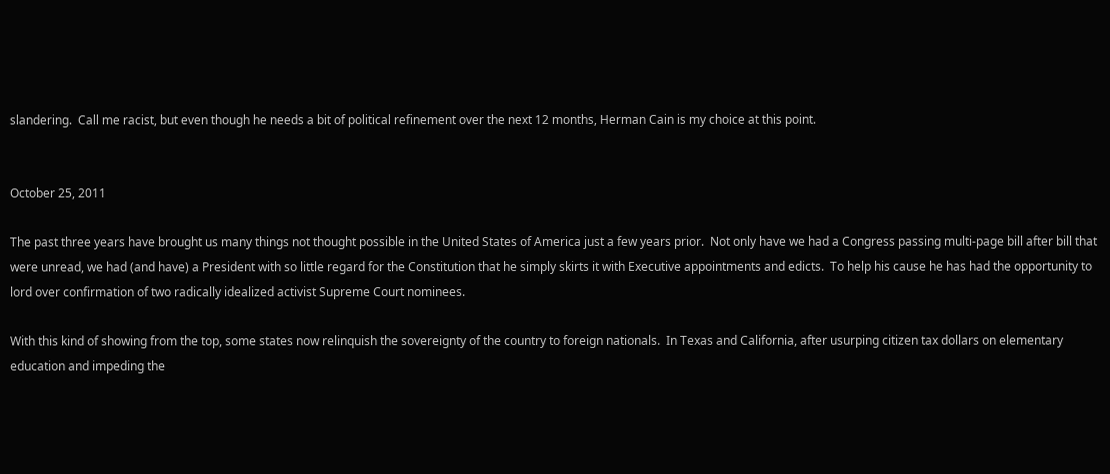slandering.  Call me racist, but even though he needs a bit of political refinement over the next 12 months, Herman Cain is my choice at this point.


October 25, 2011

The past three years have brought us many things not thought possible in the United States of America just a few years prior.  Not only have we had a Congress passing multi-page bill after bill that were unread, we had (and have) a President with so little regard for the Constitution that he simply skirts it with Executive appointments and edicts.  To help his cause he has had the opportunity to lord over confirmation of two radically idealized activist Supreme Court nominees.

With this kind of showing from the top, some states now relinquish the sovereignty of the country to foreign nationals.  In Texas and California, after usurping citizen tax dollars on elementary education and impeding the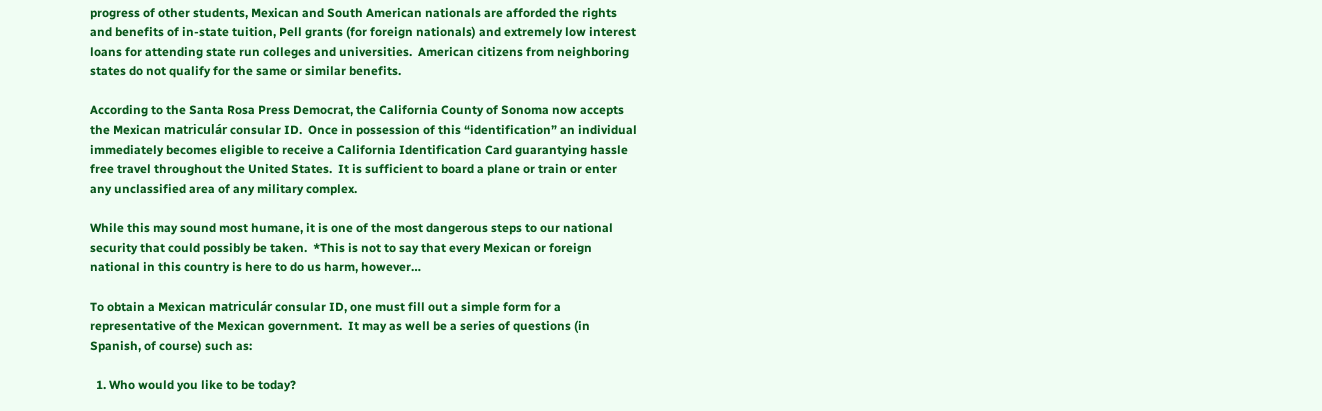progress of other students, Mexican and South American nationals are afforded the rights and benefits of in-state tuition, Pell grants (for foreign nationals) and extremely low interest loans for attending state run colleges and universities.  American citizens from neighboring states do not qualify for the same or similar benefits.

According to the Santa Rosa Press Democrat, the California County of Sonoma now accepts the Mexican matriculár consular ID.  Once in possession of this “identification” an individual immediately becomes eligible to receive a California Identification Card guarantying hassle free travel throughout the United States.  It is sufficient to board a plane or train or enter any unclassified area of any military complex.

While this may sound most humane, it is one of the most dangerous steps to our national security that could possibly be taken.  *This is not to say that every Mexican or foreign national in this country is here to do us harm, however…

To obtain a Mexican matriculár consular ID, one must fill out a simple form for a representative of the Mexican government.  It may as well be a series of questions (in Spanish, of course) such as:

  1. Who would you like to be today?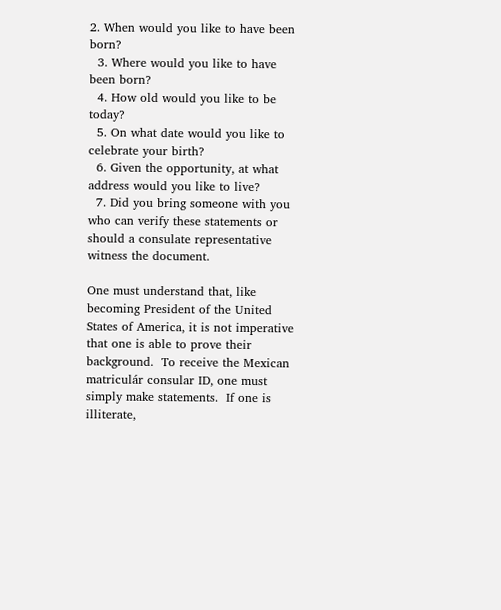2. When would you like to have been born?
  3. Where would you like to have been born?
  4. How old would you like to be today?
  5. On what date would you like to celebrate your birth?
  6. Given the opportunity, at what address would you like to live?
  7. Did you bring someone with you who can verify these statements or should a consulate representative witness the document.

One must understand that, like becoming President of the United States of America, it is not imperative that one is able to prove their background.  To receive the Mexican matriculár consular ID, one must simply make statements.  If one is illiterate,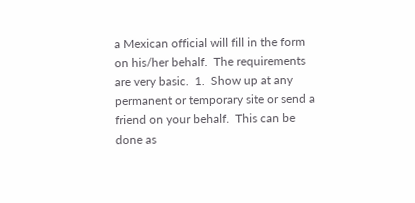a Mexican official will fill in the form on his/her behalf.  The requirements are very basic.  1.  Show up at any permanent or temporary site or send a friend on your behalf.  This can be done as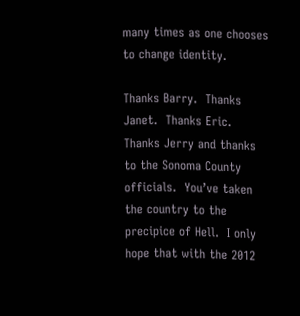many times as one chooses to change identity.

Thanks Barry.  Thanks Janet.  Thanks Eric.  Thanks Jerry and thanks to the Sonoma County officials.  You’ve taken the country to the precipice of Hell.  I only hope that with the 2012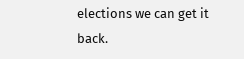elections we can get it back.